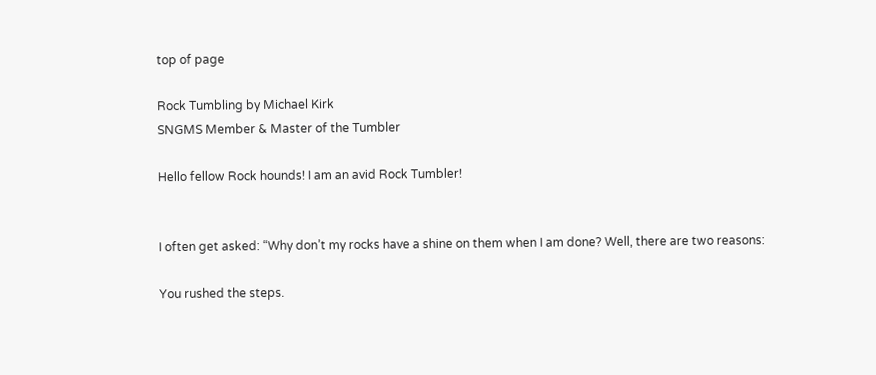top of page

Rock Tumbling by Michael Kirk
SNGMS Member & Master of the Tumbler

Hello fellow Rock hounds! I am an avid Rock Tumbler!


I often get asked: “Why don’t my rocks have a shine on them when I am done? Well, there are two reasons:

You rushed the steps.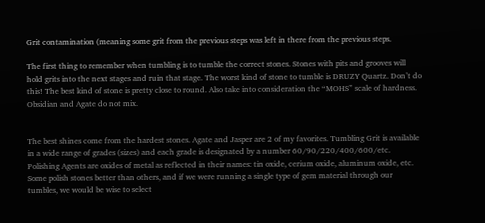Grit contamination (meaning some grit from the previous steps was left in there from the previous steps.

The first thing to remember when tumbling is to tumble the correct stones. Stones with pits and grooves will hold grits into the next stages and ruin that stage. The worst kind of stone to tumble is DRUZY Quartz. Don’t do this! The best kind of stone is pretty close to round. Also take into consideration the “MOHS” scale of hardness. Obsidian and Agate do not mix.


The best shines come from the hardest stones. Agate and Jasper are 2 of my favorites. Tumbling Grit is available in a wide range of grades (sizes) and each grade is designated by a number 60/90/220/400/600/etc. Polishing Agents are oxides of metal as reflected in their names: tin oxide, cerium oxide, aluminum oxide, etc. Some polish stones better than others, and if we were running a single type of gem material through our tumbles, we would be wise to select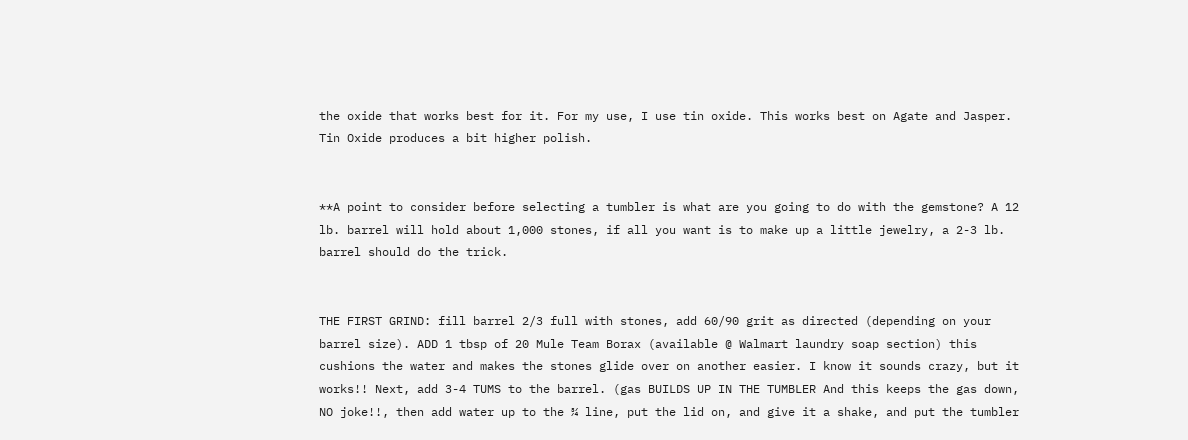the oxide that works best for it. For my use, I use tin oxide. This works best on Agate and Jasper. Tin Oxide produces a bit higher polish.


**A point to consider before selecting a tumbler is what are you going to do with the gemstone? A 12 lb. barrel will hold about 1,000 stones, if all you want is to make up a little jewelry, a 2-3 lb. barrel should do the trick.


THE FIRST GRIND: fill barrel 2/3 full with stones, add 60/90 grit as directed (depending on your barrel size). ADD 1 tbsp of 20 Mule Team Borax (available @ Walmart laundry soap section) this cushions the water and makes the stones glide over on another easier. I know it sounds crazy, but it works!! Next, add 3-4 TUMS to the barrel. (gas BUILDS UP IN THE TUMBLER And this keeps the gas down, NO joke!!, then add water up to the ¾ line, put the lid on, and give it a shake, and put the tumbler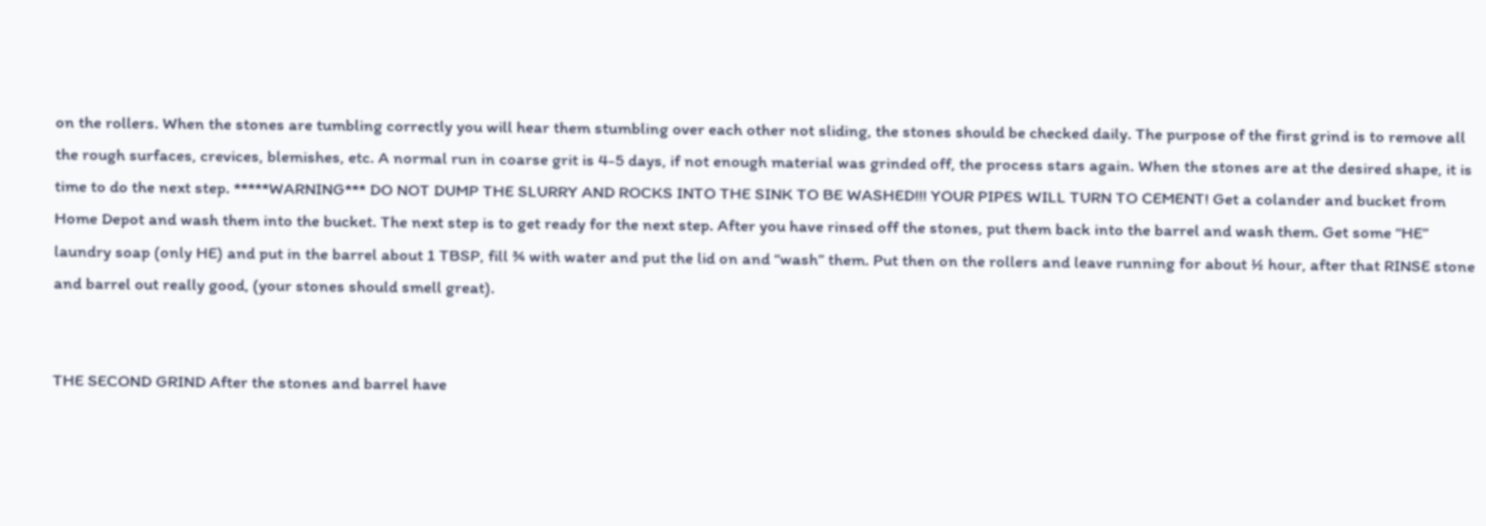on the rollers. When the stones are tumbling correctly you will hear them stumbling over each other not sliding, the stones should be checked daily. The purpose of the first grind is to remove all the rough surfaces, crevices, blemishes, etc. A normal run in coarse grit is 4-5 days, if not enough material was grinded off, the process stars again. When the stones are at the desired shape, it is time to do the next step. *****WARNING*** DO NOT DUMP THE SLURRY AND ROCKS INTO THE SINK TO BE WASHED!!! YOUR PIPES WILL TURN TO CEMENT! Get a colander and bucket from Home Depot and wash them into the bucket. The next step is to get ready for the next step. After you have rinsed off the stones, put them back into the barrel and wash them. Get some “HE” laundry soap (only HE) and put in the barrel about 1 TBSP, fill ¾ with water and put the lid on and “wash” them. Put then on the rollers and leave running for about ½ hour, after that RINSE stone and barrel out really good, (your stones should smell great).


THE SECOND GRIND After the stones and barrel have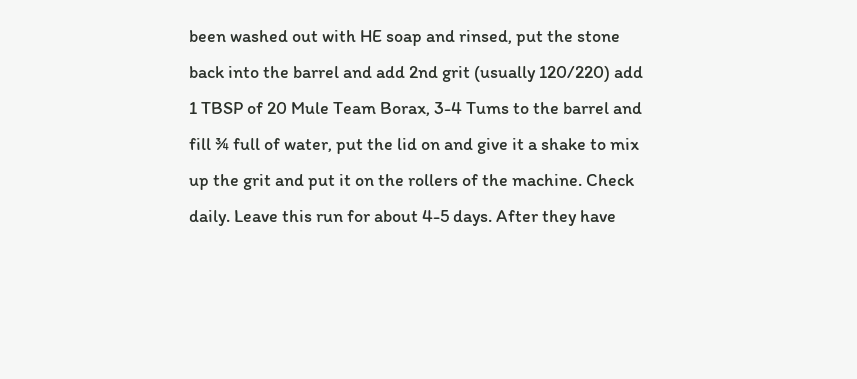been washed out with HE soap and rinsed, put the stone back into the barrel and add 2nd grit (usually 120/220) add 1 TBSP of 20 Mule Team Borax, 3-4 Tums to the barrel and fill ¾ full of water, put the lid on and give it a shake to mix up the grit and put it on the rollers of the machine. Check daily. Leave this run for about 4-5 days. After they have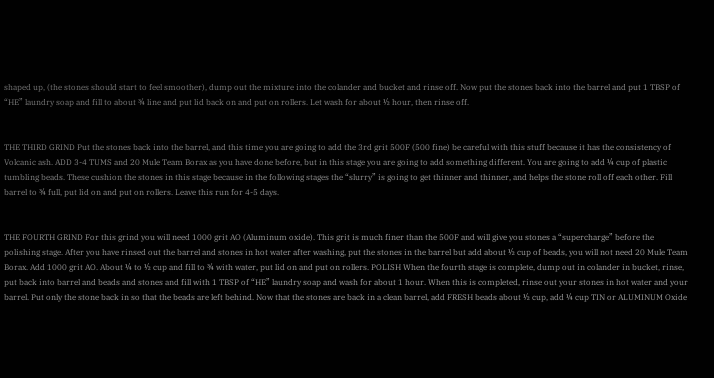shaped up, (the stones should start to feel smoother), dump out the mixture into the colander and bucket and rinse off. Now put the stones back into the barrel and put 1 TBSP of “HE” laundry soap and fill to about ¾ line and put lid back on and put on rollers. Let wash for about ½ hour, then rinse off.


THE THIRD GRIND Put the stones back into the barrel, and this time you are going to add the 3rd grit 500F (500 fine) be careful with this stuff because it has the consistency of Volcanic ash. ADD 3-4 TUMS and 20 Mule Team Borax as you have done before, but in this stage you are going to add something different. You are going to add ¼ cup of plastic tumbling beads. These cushion the stones in this stage because in the following stages the “slurry” is going to get thinner and thinner, and helps the stone roll off each other. Fill barrel to ¾ full, put lid on and put on rollers. Leave this run for 4-5 days.


THE FOURTH GRIND For this grind you will need 1000 grit AO (Aluminum oxide). This grit is much finer than the 500F and will give you stones a “supercharge” before the polishing stage. After you have rinsed out the barrel and stones in hot water after washing, put the stones in the barrel but add about ½ cup of beads, you will not need 20 Mule Team Borax. Add 1000 grit AO. About ¼ to ½ cup and fill to ¾ with water, put lid on and put on rollers. POLISH When the fourth stage is complete, dump out in colander in bucket, rinse, put back into barrel and beads and stones and fill with 1 TBSP of “HE” laundry soap and wash for about 1 hour. When this is completed, rinse out your stones in hot water and your barrel. Put only the stone back in so that the beads are left behind. Now that the stones are back in a clean barrel, add FRESH beads about ½ cup, add ¼ cup TIN or ALUMINUM Oxide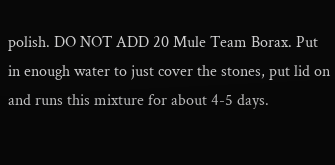polish. DO NOT ADD 20 Mule Team Borax. Put in enough water to just cover the stones, put lid on and runs this mixture for about 4-5 days.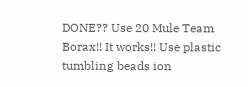DONE?? Use 20 Mule Team Borax!! It works!! Use plastic tumbling beads ion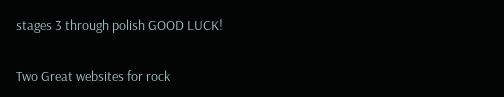stages 3 through polish GOOD LUCK!

Two Great websites for rock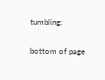tumbling:

bottom of page